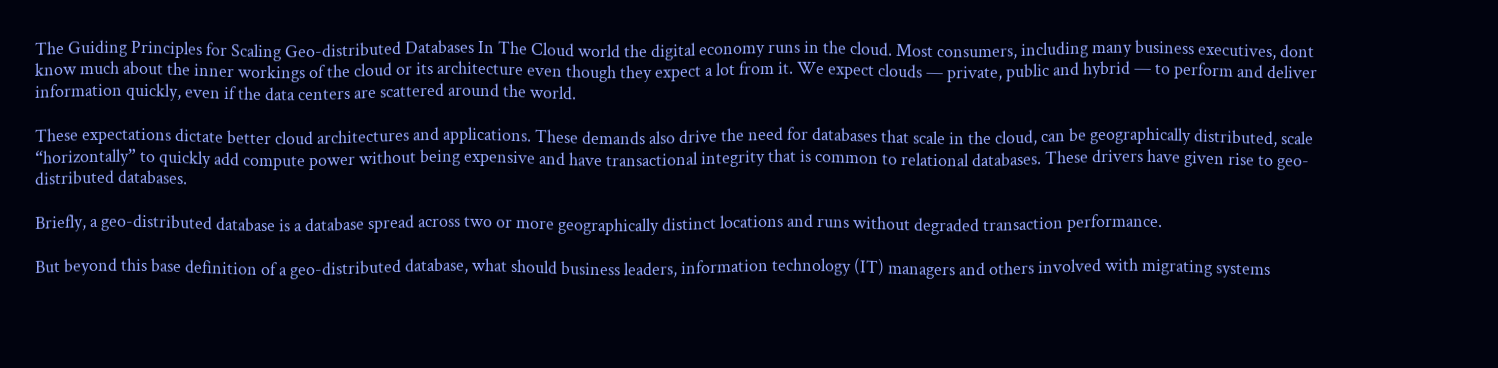The Guiding Principles for Scaling Geo-distributed Databases In The Cloud world the digital economy runs in the cloud. Most consumers, including many business executives, dont know much about the inner workings of the cloud or its architecture even though they expect a lot from it. We expect clouds — private, public and hybrid — to perform and deliver information quickly, even if the data centers are scattered around the world.

These expectations dictate better cloud architectures and applications. These demands also drive the need for databases that scale in the cloud, can be geographically distributed, scale “horizontally” to quickly add compute power without being expensive and have transactional integrity that is common to relational databases. These drivers have given rise to geo-distributed databases.

Briefly, a geo-distributed database is a database spread across two or more geographically distinct locations and runs without degraded transaction performance.

But beyond this base definition of a geo-distributed database, what should business leaders, information technology (IT) managers and others involved with migrating systems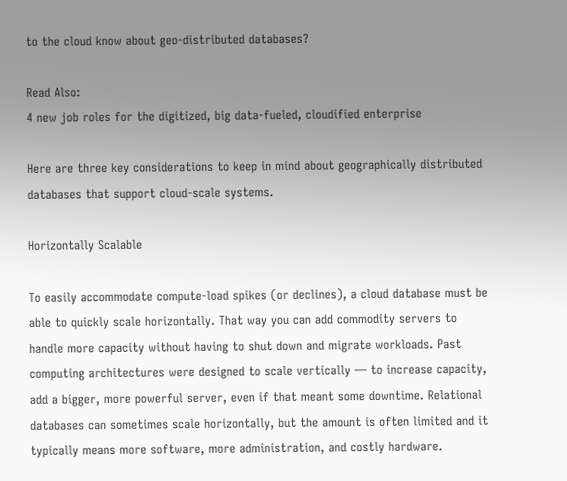to the cloud know about geo-distributed databases?

Read Also:
4 new job roles for the digitized, big data-fueled, cloudified enterprise

Here are three key considerations to keep in mind about geographically distributed databases that support cloud-scale systems.

Horizontally Scalable

To easily accommodate compute-load spikes (or declines), a cloud database must be able to quickly scale horizontally. That way you can add commodity servers to handle more capacity without having to shut down and migrate workloads. Past computing architectures were designed to scale vertically — to increase capacity, add a bigger, more powerful server, even if that meant some downtime. Relational databases can sometimes scale horizontally, but the amount is often limited and it typically means more software, more administration, and costly hardware.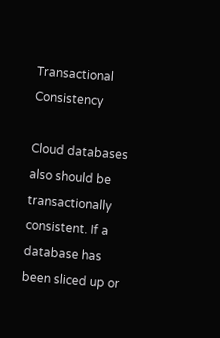Transactional Consistency

Cloud databases also should be transactionally consistent. If a database has been sliced up or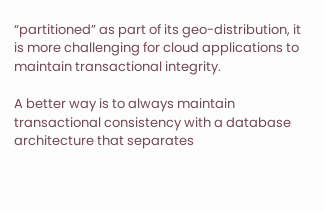“partitioned” as part of its geo-distribution, it is more challenging for cloud applications to maintain transactional integrity.

A better way is to always maintain transactional consistency with a database architecture that separates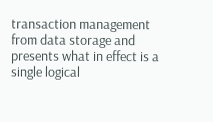transaction management from data storage and presents what in effect is a single logical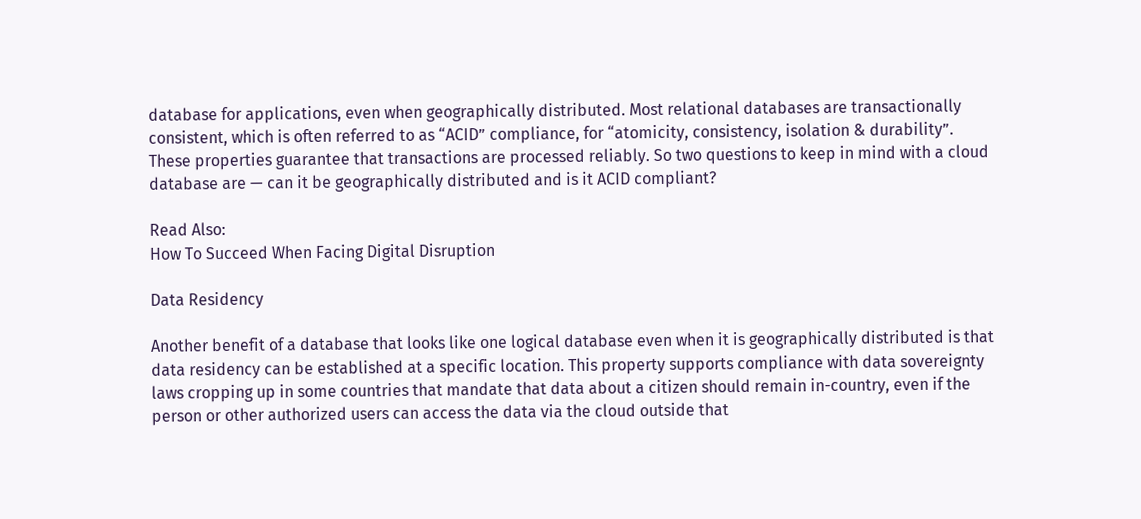database for applications, even when geographically distributed. Most relational databases are transactionally consistent, which is often referred to as “ACID” compliance, for “atomicity, consistency, isolation & durability”. These properties guarantee that transactions are processed reliably. So two questions to keep in mind with a cloud database are — can it be geographically distributed and is it ACID compliant?

Read Also:
How To Succeed When Facing Digital Disruption

Data Residency

Another benefit of a database that looks like one logical database even when it is geographically distributed is that data residency can be established at a specific location. This property supports compliance with data sovereignty laws cropping up in some countries that mandate that data about a citizen should remain in-country, even if the person or other authorized users can access the data via the cloud outside that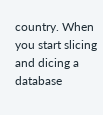country. When you start slicing and dicing a database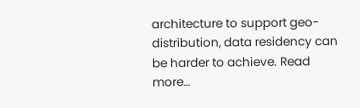architecture to support geo-distribution, data residency can be harder to achieve. Read more…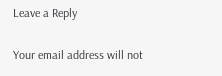Leave a Reply

Your email address will not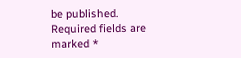be published. Required fields are marked *